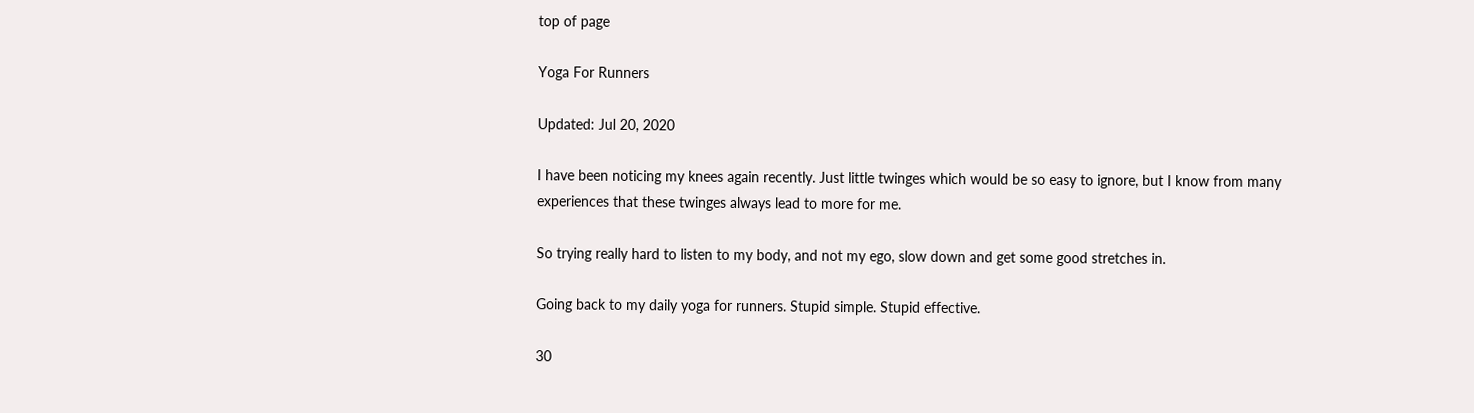top of page

Yoga For Runners

Updated: Jul 20, 2020

I have been noticing my knees again recently. Just little twinges which would be so easy to ignore, but I know from many experiences that these twinges always lead to more for me.

So trying really hard to listen to my body, and not my ego, slow down and get some good stretches in.

Going back to my daily yoga for runners. Stupid simple. Stupid effective.

30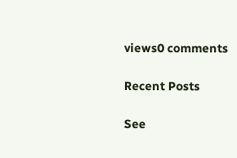views0 comments

Recent Posts

See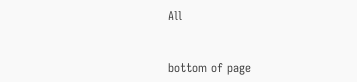All


bottom of page